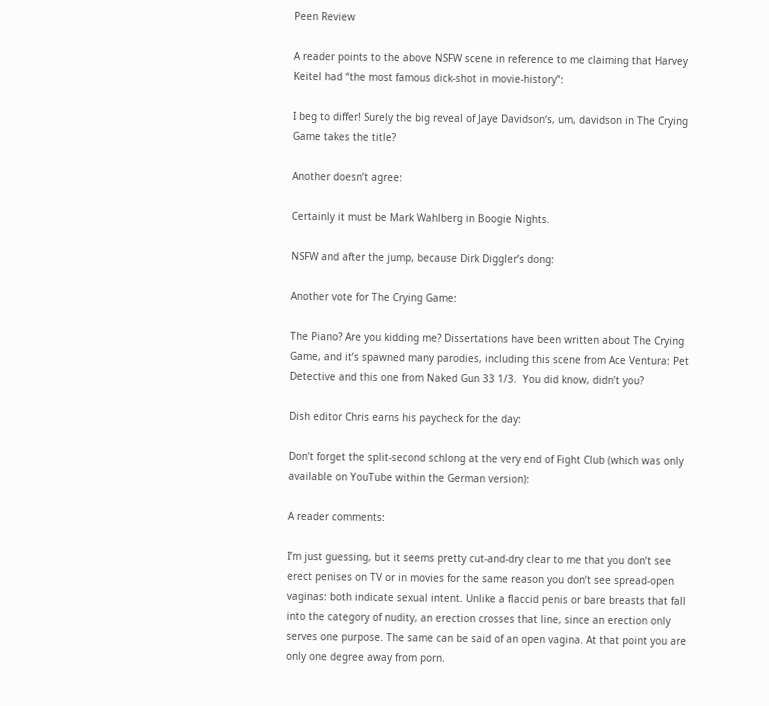Peen Review

A reader points to the above NSFW scene in reference to me claiming that Harvey Keitel had “the most famous dick-shot in movie-history”:

I beg to differ! Surely the big reveal of Jaye Davidson‘s, um, davidson in The Crying Game takes the title?

Another doesn’t agree:

Certainly it must be Mark Wahlberg in Boogie Nights.

NSFW and after the jump, because Dirk Diggler’s dong:

Another vote for The Crying Game:

The Piano? Are you kidding me? Dissertations have been written about The Crying Game, and it’s spawned many parodies, including this scene from Ace Ventura: Pet Detective and this one from Naked Gun 33 1/3.  You did know, didn’t you?

Dish editor Chris earns his paycheck for the day:

Don’t forget the split-second schlong at the very end of Fight Club (which was only available on YouTube within the German version):

A reader comments:

I’m just guessing, but it seems pretty cut-and-dry clear to me that you don’t see erect penises on TV or in movies for the same reason you don’t see spread-open vaginas: both indicate sexual intent. Unlike a flaccid penis or bare breasts that fall into the category of nudity, an erection crosses that line, since an erection only serves one purpose. The same can be said of an open vagina. At that point you are only one degree away from porn.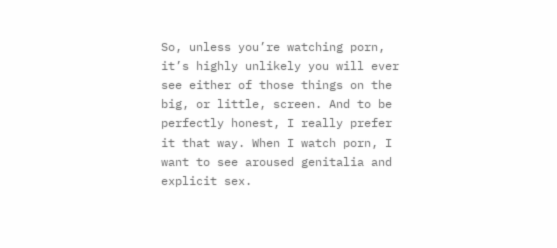So, unless you’re watching porn, it’s highly unlikely you will ever see either of those things on the big, or little, screen. And to be perfectly honest, I really prefer it that way. When I watch porn, I want to see aroused genitalia and explicit sex.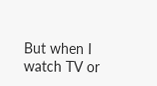But when I watch TV or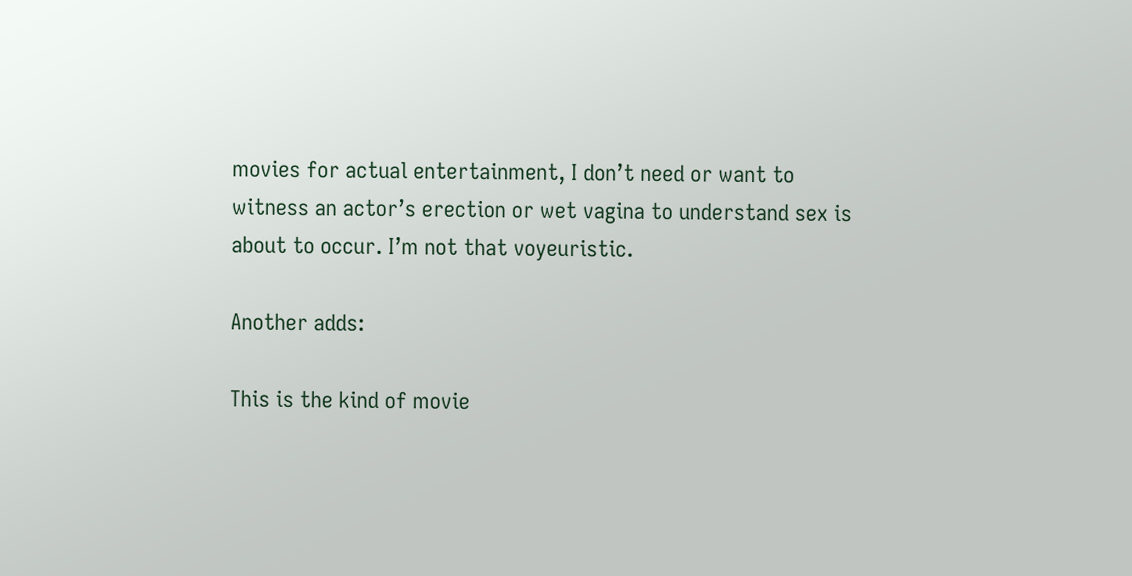movies for actual entertainment, I don’t need or want to witness an actor’s erection or wet vagina to understand sex is about to occur. I’m not that voyeuristic.

Another adds:

This is the kind of movie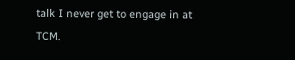talk I never get to engage in at TCM.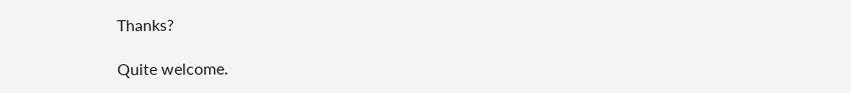Thanks?

Quite welcome.